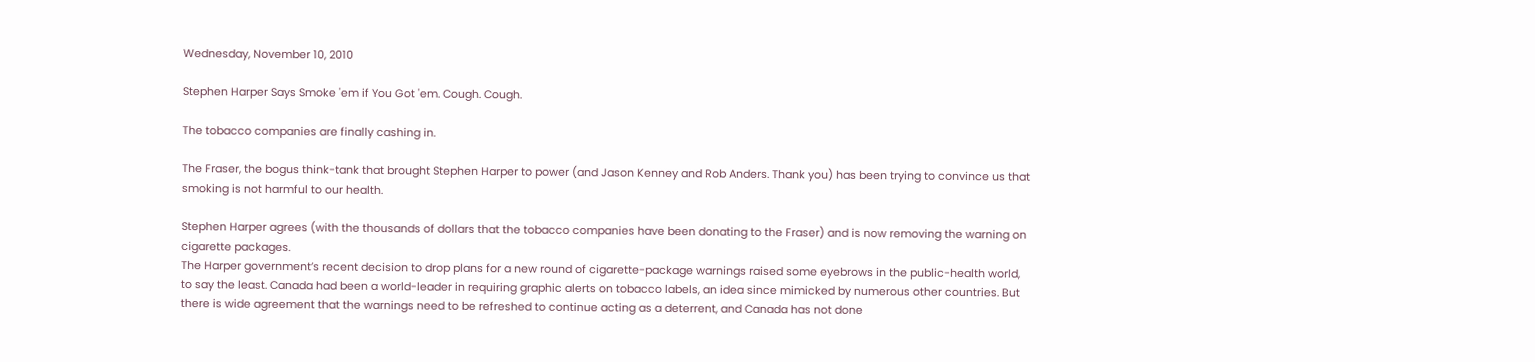Wednesday, November 10, 2010

Stephen Harper Says Smoke 'em if You Got 'em. Cough. Cough.

The tobacco companies are finally cashing in.

The Fraser, the bogus think-tank that brought Stephen Harper to power (and Jason Kenney and Rob Anders. Thank you) has been trying to convince us that smoking is not harmful to our health.

Stephen Harper agrees (with the thousands of dollars that the tobacco companies have been donating to the Fraser) and is now removing the warning on cigarette packages.
The Harper government’s recent decision to drop plans for a new round of cigarette-package warnings raised some eyebrows in the public-health world, to say the least. Canada had been a world-leader in requiring graphic alerts on tobacco labels, an idea since mimicked by numerous other countries. But there is wide agreement that the warnings need to be refreshed to continue acting as a deterrent, and Canada has not done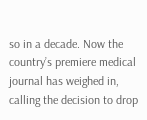so in a decade. Now the country’s premiere medical journal has weighed in, calling the decision to drop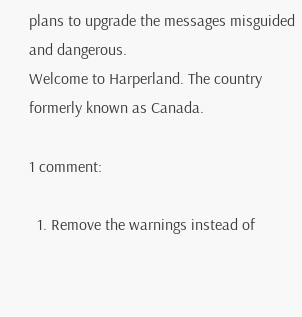plans to upgrade the messages misguided and dangerous.
Welcome to Harperland. The country formerly known as Canada.

1 comment:

  1. Remove the warnings instead of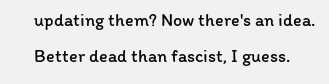updating them? Now there's an idea. Better dead than fascist, I guess.